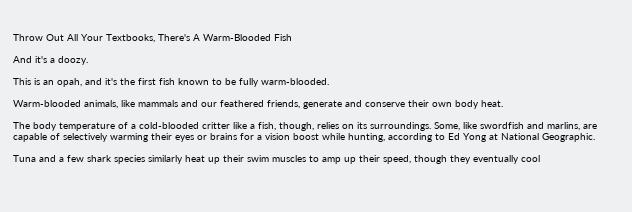Throw Out All Your Textbooks, There's A Warm-Blooded Fish

And it's a doozy.

This is an opah, and it's the first fish known to be fully warm-blooded.

Warm-blooded animals, like mammals and our feathered friends, generate and conserve their own body heat.

The body temperature of a cold-blooded critter like a fish, though, relies on its surroundings. Some, like swordfish and marlins, are capable of selectively warming their eyes or brains for a vision boost while hunting, according to Ed Yong at National Geographic.

Tuna and a few shark species similarly heat up their swim muscles to amp up their speed, though they eventually cool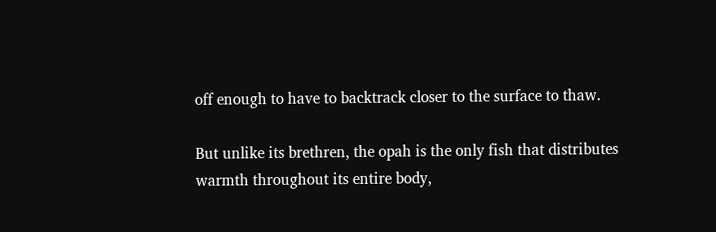off enough to have to backtrack closer to the surface to thaw.

But unlike its brethren, the opah is the only fish that distributes warmth throughout its entire body,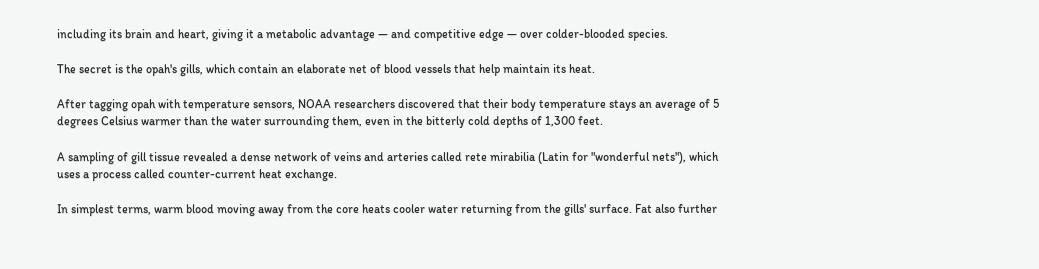including its brain and heart, giving it a metabolic advantage — and competitive edge — over colder-blooded species.

The secret is the opah's gills, which contain an elaborate net of blood vessels that help maintain its heat.

After tagging opah with temperature sensors, NOAA researchers discovered that their body temperature stays an average of 5 degrees Celsius warmer than the water surrounding them, even in the bitterly cold depths of 1,300 feet.

A sampling of gill tissue revealed a dense network of veins and arteries called rete mirabilia (Latin for "wonderful nets"), which uses a process called counter-current heat exchange.

In simplest terms, warm blood moving away from the core heats cooler water returning from the gills' surface. Fat also further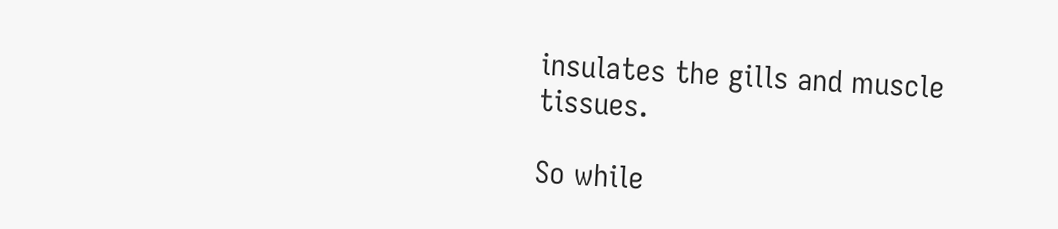insulates the gills and muscle tissues.

So while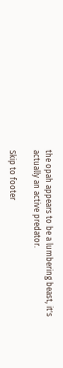the opah appears to be a lumbering beast, it's actually an active predator.

Skip to footer